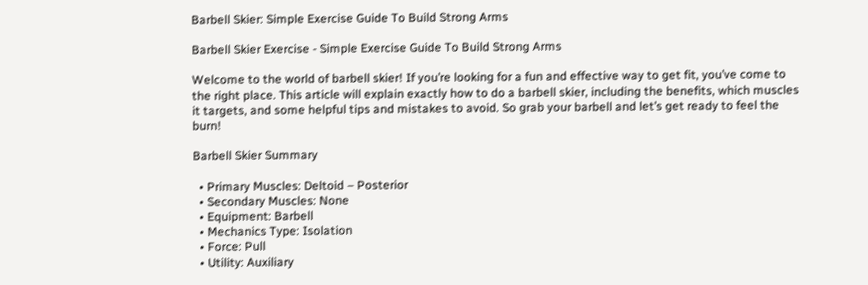Barbell Skier: Simple Exercise Guide To Build Strong Arms

Barbell Skier Exercise - Simple Exercise Guide To Build Strong Arms

Welcome to the world of barbell skier! If you’re looking for a fun and effective way to get fit, you’ve come to the right place. This article will explain exactly how to do a barbell skier, including the benefits, which muscles it targets, and some helpful tips and mistakes to avoid. So grab your barbell and let’s get ready to feel the burn!

Barbell Skier Summary

  • Primary Muscles: Deltoid – Posterior
  • Secondary Muscles: None
  • Equipment: Barbell
  • Mechanics Type: Isolation
  • Force: Pull
  • Utility: Auxiliary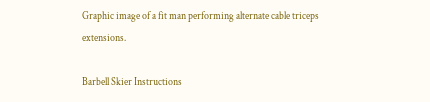Graphic image of a fit man performing alternate cable triceps extensions.

Barbell Skier Instructions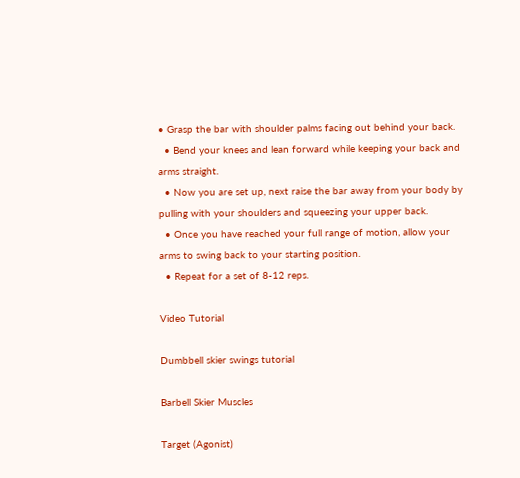• Grasp the bar with shoulder palms facing out behind your back.
  • Bend your knees and lean forward while keeping your back and arms straight.
  • Now you are set up, next raise the bar away from your body by pulling with your shoulders and squeezing your upper back.
  • Once you have reached your full range of motion, allow your arms to swing back to your starting position.
  • Repeat for a set of 8-12 reps.

Video Tutorial

Dumbbell skier swings tutorial

Barbell Skier Muscles

Target (Agonist)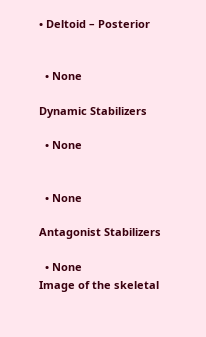• Deltoid – Posterior


  • None

Dynamic Stabilizers

  • None


  • None

Antagonist Stabilizers

  • None
Image of the skeletal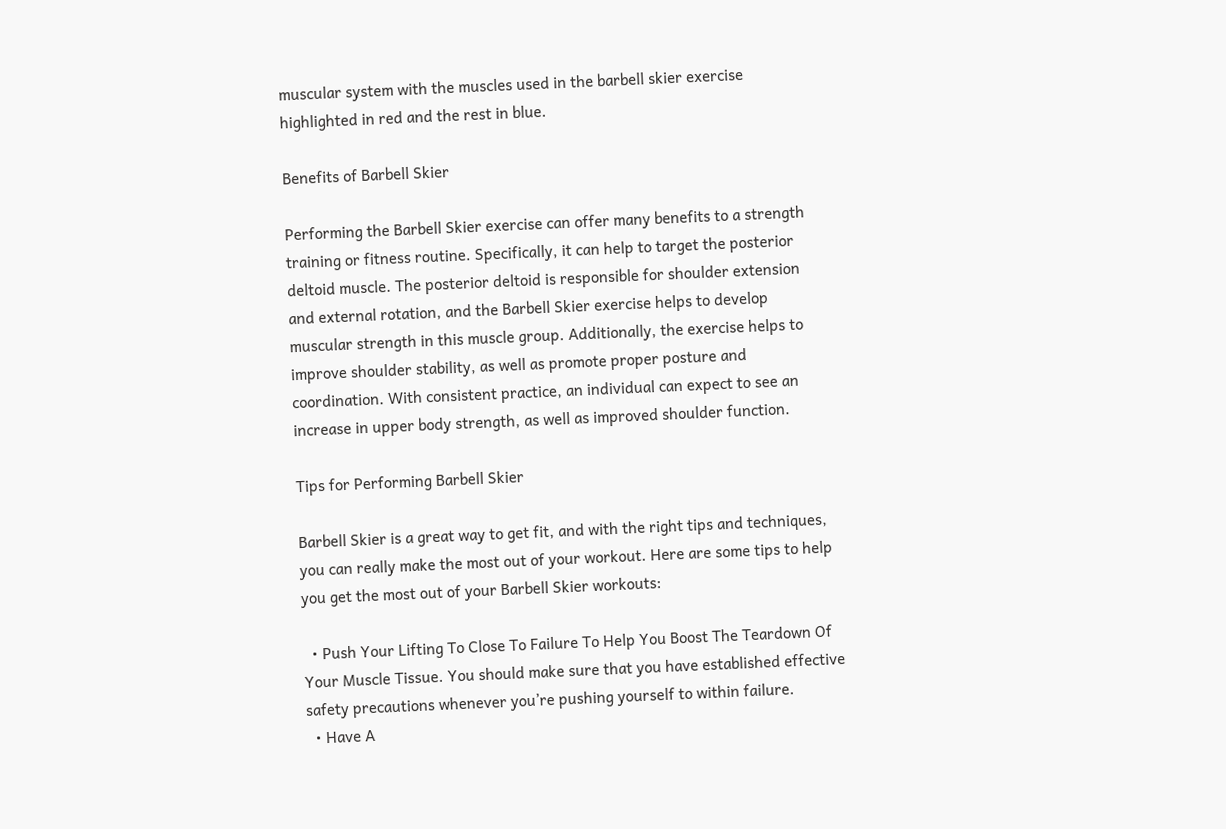muscular system with the muscles used in the barbell skier exercise highlighted in red and the rest in blue.

Benefits of Barbell Skier

Performing the Barbell Skier exercise can offer many benefits to a strength training or fitness routine. Specifically, it can help to target the posterior deltoid muscle. The posterior deltoid is responsible for shoulder extension and external rotation, and the Barbell Skier exercise helps to develop muscular strength in this muscle group. Additionally, the exercise helps to improve shoulder stability, as well as promote proper posture and coordination. With consistent practice, an individual can expect to see an increase in upper body strength, as well as improved shoulder function.

Tips for Performing Barbell Skier

Barbell Skier is a great way to get fit, and with the right tips and techniques, you can really make the most out of your workout. Here are some tips to help you get the most out of your Barbell Skier workouts:

  • Push Your Lifting To Close To Failure To Help You Boost The Teardown Of Your Muscle Tissue. You should make sure that you have established effective safety precautions whenever you’re pushing yourself to within failure.
  • Have A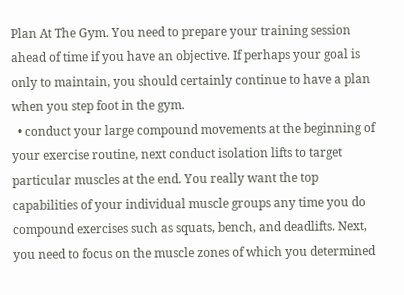Plan At The Gym. You need to prepare your training session ahead of time if you have an objective. If perhaps your goal is only to maintain, you should certainly continue to have a plan when you step foot in the gym.
  • conduct your large compound movements at the beginning of your exercise routine, next conduct isolation lifts to target particular muscles at the end. You really want the top capabilities of your individual muscle groups any time you do compound exercises such as squats, bench, and deadlifts. Next, you need to focus on the muscle zones of which you determined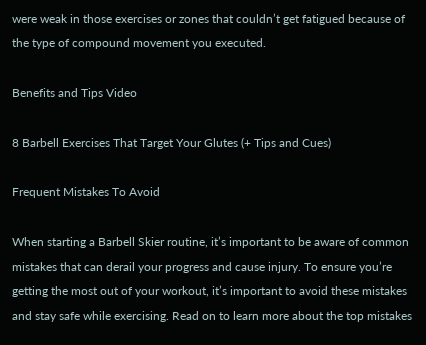were weak in those exercises or zones that couldn’t get fatigued because of the type of compound movement you executed.

Benefits and Tips Video

8 Barbell Exercises That Target Your Glutes (+ Tips and Cues)

Frequent Mistakes To Avoid

When starting a Barbell Skier routine, it’s important to be aware of common mistakes that can derail your progress and cause injury. To ensure you’re getting the most out of your workout, it’s important to avoid these mistakes and stay safe while exercising. Read on to learn more about the top mistakes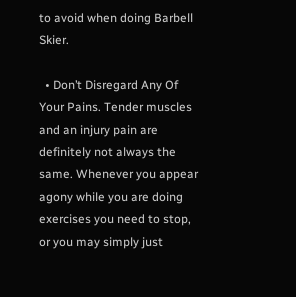to avoid when doing Barbell Skier.

  • Don’t Disregard Any Of Your Pains. Tender muscles and an injury pain are definitely not always the same. Whenever you appear agony while you are doing exercises you need to stop, or you may simply just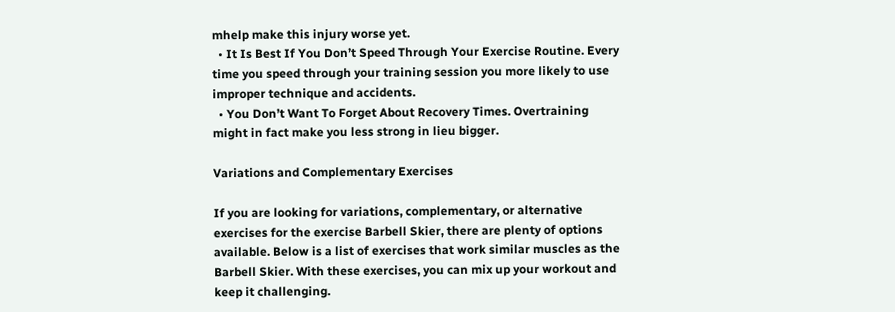mhelp make this injury worse yet.
  • It Is Best If You Don’t Speed Through Your Exercise Routine. Every time you speed through your training session you more likely to use improper technique and accidents.
  • You Don’t Want To Forget About Recovery Times. Overtraining might in fact make you less strong in lieu bigger.

Variations and Complementary Exercises

If you are looking for variations, complementary, or alternative exercises for the exercise Barbell Skier, there are plenty of options available. Below is a list of exercises that work similar muscles as the Barbell Skier. With these exercises, you can mix up your workout and keep it challenging.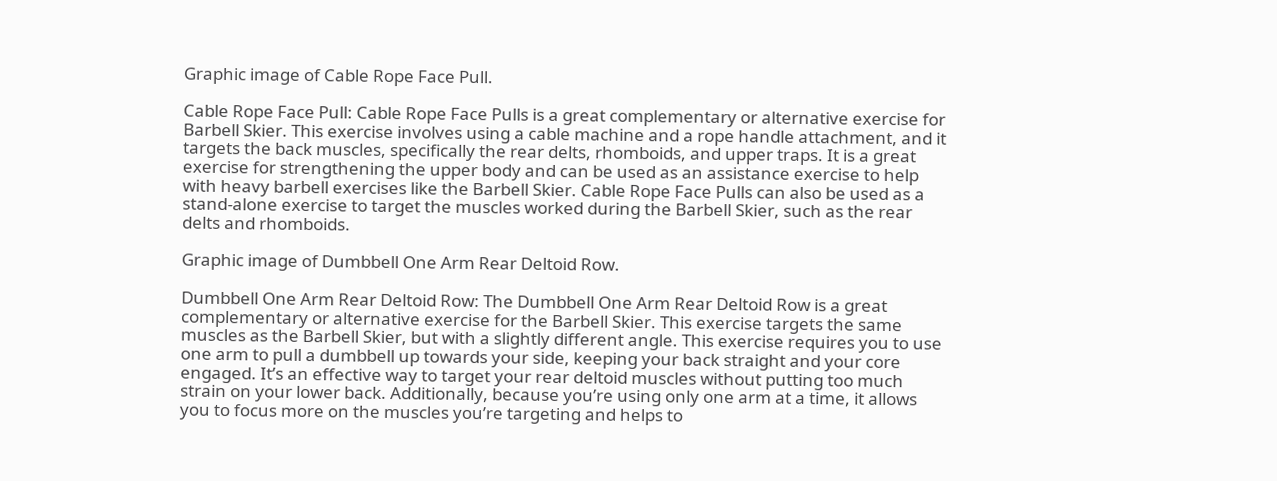Graphic image of Cable Rope Face Pull.

Cable Rope Face Pull: Cable Rope Face Pulls is a great complementary or alternative exercise for Barbell Skier. This exercise involves using a cable machine and a rope handle attachment, and it targets the back muscles, specifically the rear delts, rhomboids, and upper traps. It is a great exercise for strengthening the upper body and can be used as an assistance exercise to help with heavy barbell exercises like the Barbell Skier. Cable Rope Face Pulls can also be used as a stand-alone exercise to target the muscles worked during the Barbell Skier, such as the rear delts and rhomboids.

Graphic image of Dumbbell One Arm Rear Deltoid Row.

Dumbbell One Arm Rear Deltoid Row: The Dumbbell One Arm Rear Deltoid Row is a great complementary or alternative exercise for the Barbell Skier. This exercise targets the same muscles as the Barbell Skier, but with a slightly different angle. This exercise requires you to use one arm to pull a dumbbell up towards your side, keeping your back straight and your core engaged. It’s an effective way to target your rear deltoid muscles without putting too much strain on your lower back. Additionally, because you’re using only one arm at a time, it allows you to focus more on the muscles you’re targeting and helps to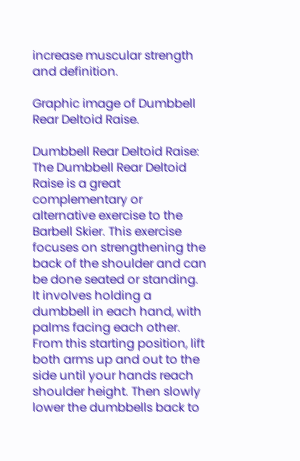increase muscular strength and definition.

Graphic image of Dumbbell Rear Deltoid Raise.

Dumbbell Rear Deltoid Raise: The Dumbbell Rear Deltoid Raise is a great complementary or alternative exercise to the Barbell Skier. This exercise focuses on strengthening the back of the shoulder and can be done seated or standing. It involves holding a dumbbell in each hand, with palms facing each other. From this starting position, lift both arms up and out to the side until your hands reach shoulder height. Then slowly lower the dumbbells back to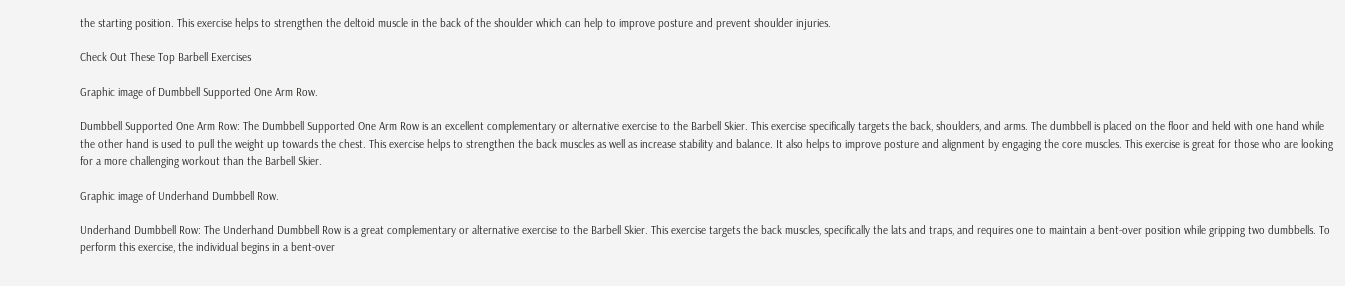the starting position. This exercise helps to strengthen the deltoid muscle in the back of the shoulder which can help to improve posture and prevent shoulder injuries.

Check Out These Top Barbell Exercises

Graphic image of Dumbbell Supported One Arm Row.

Dumbbell Supported One Arm Row: The Dumbbell Supported One Arm Row is an excellent complementary or alternative exercise to the Barbell Skier. This exercise specifically targets the back, shoulders, and arms. The dumbbell is placed on the floor and held with one hand while the other hand is used to pull the weight up towards the chest. This exercise helps to strengthen the back muscles as well as increase stability and balance. It also helps to improve posture and alignment by engaging the core muscles. This exercise is great for those who are looking for a more challenging workout than the Barbell Skier.

Graphic image of Underhand Dumbbell Row.

Underhand Dumbbell Row: The Underhand Dumbbell Row is a great complementary or alternative exercise to the Barbell Skier. This exercise targets the back muscles, specifically the lats and traps, and requires one to maintain a bent-over position while gripping two dumbbells. To perform this exercise, the individual begins in a bent-over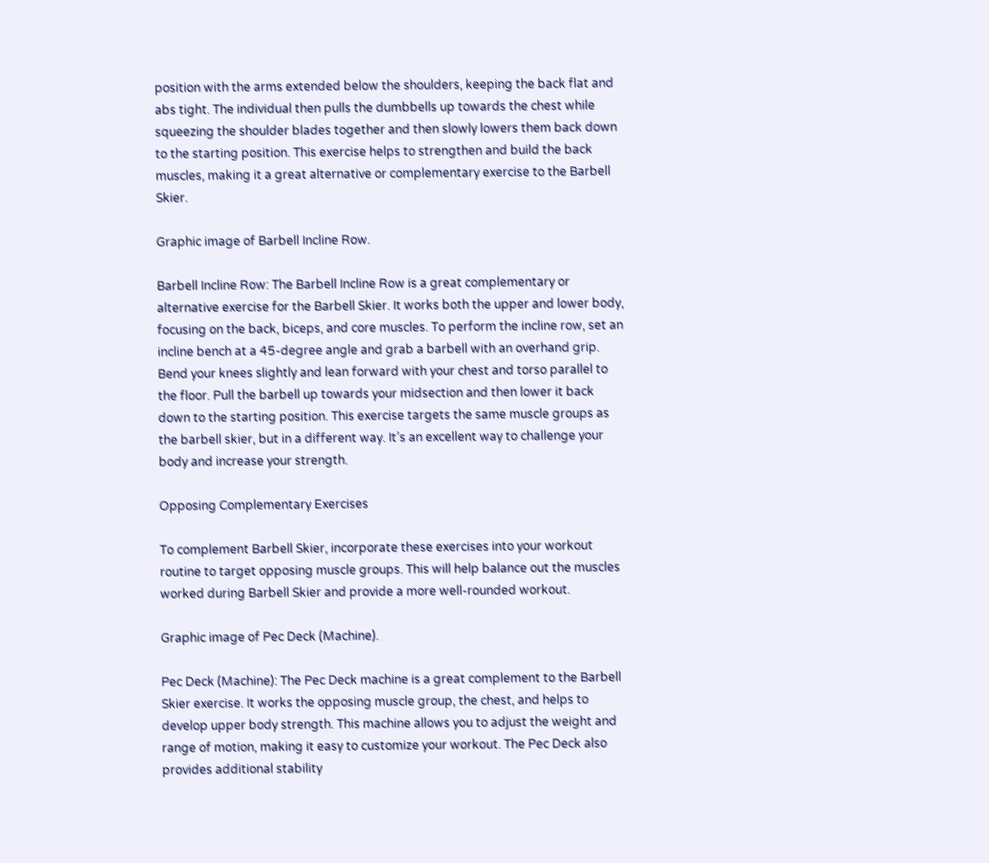position with the arms extended below the shoulders, keeping the back flat and abs tight. The individual then pulls the dumbbells up towards the chest while squeezing the shoulder blades together and then slowly lowers them back down to the starting position. This exercise helps to strengthen and build the back muscles, making it a great alternative or complementary exercise to the Barbell Skier.

Graphic image of Barbell Incline Row.

Barbell Incline Row: The Barbell Incline Row is a great complementary or alternative exercise for the Barbell Skier. It works both the upper and lower body, focusing on the back, biceps, and core muscles. To perform the incline row, set an incline bench at a 45-degree angle and grab a barbell with an overhand grip. Bend your knees slightly and lean forward with your chest and torso parallel to the floor. Pull the barbell up towards your midsection and then lower it back down to the starting position. This exercise targets the same muscle groups as the barbell skier, but in a different way. It’s an excellent way to challenge your body and increase your strength.

Opposing Complementary Exercises

To complement Barbell Skier, incorporate these exercises into your workout routine to target opposing muscle groups. This will help balance out the muscles worked during Barbell Skier and provide a more well-rounded workout.

Graphic image of Pec Deck (Machine).

Pec Deck (Machine): The Pec Deck machine is a great complement to the Barbell Skier exercise. It works the opposing muscle group, the chest, and helps to develop upper body strength. This machine allows you to adjust the weight and range of motion, making it easy to customize your workout. The Pec Deck also provides additional stability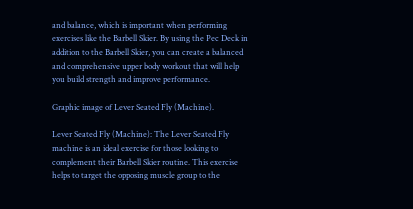and balance, which is important when performing exercises like the Barbell Skier. By using the Pec Deck in addition to the Barbell Skier, you can create a balanced and comprehensive upper body workout that will help you build strength and improve performance.

Graphic image of Lever Seated Fly (Machine).

Lever Seated Fly (Machine): The Lever Seated Fly machine is an ideal exercise for those looking to complement their Barbell Skier routine. This exercise helps to target the opposing muscle group to the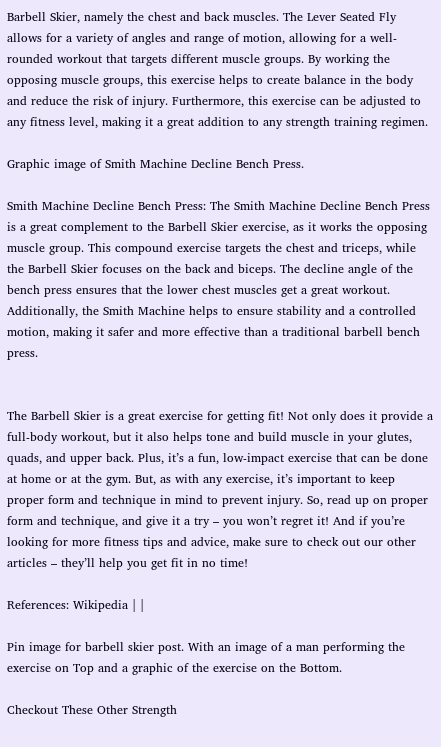Barbell Skier, namely the chest and back muscles. The Lever Seated Fly allows for a variety of angles and range of motion, allowing for a well-rounded workout that targets different muscle groups. By working the opposing muscle groups, this exercise helps to create balance in the body and reduce the risk of injury. Furthermore, this exercise can be adjusted to any fitness level, making it a great addition to any strength training regimen.

Graphic image of Smith Machine Decline Bench Press.

Smith Machine Decline Bench Press: The Smith Machine Decline Bench Press is a great complement to the Barbell Skier exercise, as it works the opposing muscle group. This compound exercise targets the chest and triceps, while the Barbell Skier focuses on the back and biceps. The decline angle of the bench press ensures that the lower chest muscles get a great workout. Additionally, the Smith Machine helps to ensure stability and a controlled motion, making it safer and more effective than a traditional barbell bench press.


The Barbell Skier is a great exercise for getting fit! Not only does it provide a full-body workout, but it also helps tone and build muscle in your glutes, quads, and upper back. Plus, it’s a fun, low-impact exercise that can be done at home or at the gym. But, as with any exercise, it’s important to keep proper form and technique in mind to prevent injury. So, read up on proper form and technique, and give it a try – you won’t regret it! And if you’re looking for more fitness tips and advice, make sure to check out our other articles – they’ll help you get fit in no time!

References: Wikipedia | |

Pin image for barbell skier post. With an image of a man performing the exercise on Top and a graphic of the exercise on the Bottom.

Checkout These Other Strength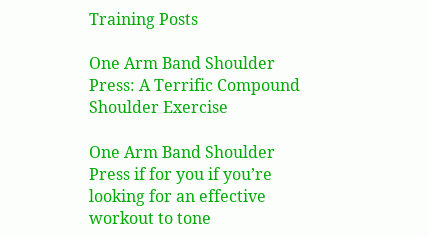Training Posts

One Arm Band Shoulder Press: A Terrific Compound Shoulder Exercise

One Arm Band Shoulder Press if for you if you’re looking for an effective workout to tone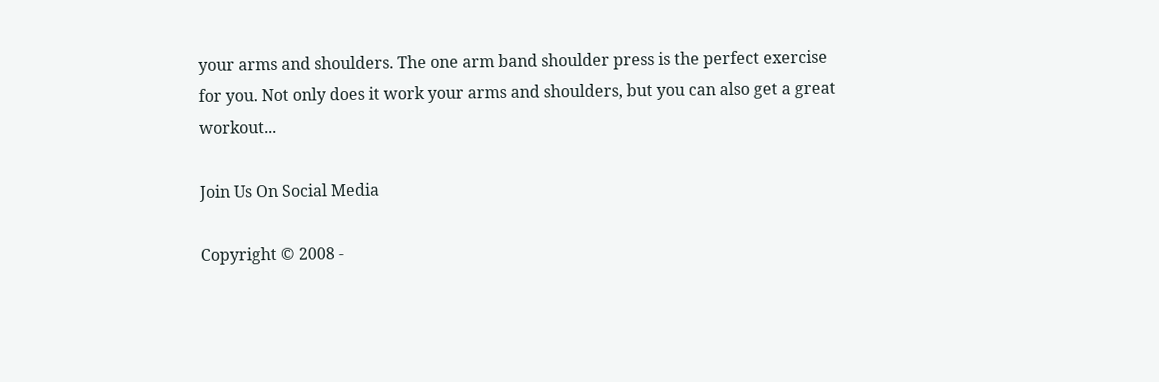your arms and shoulders. The one arm band shoulder press is the perfect exercise for you. Not only does it work your arms and shoulders, but you can also get a great workout...

Join Us On Social Media

Copyright © 2008 -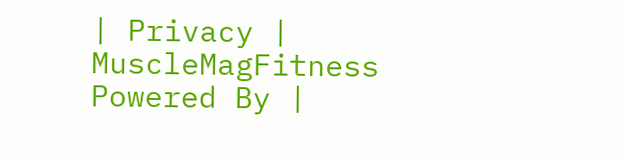| Privacy | MuscleMagFitness Powered By |